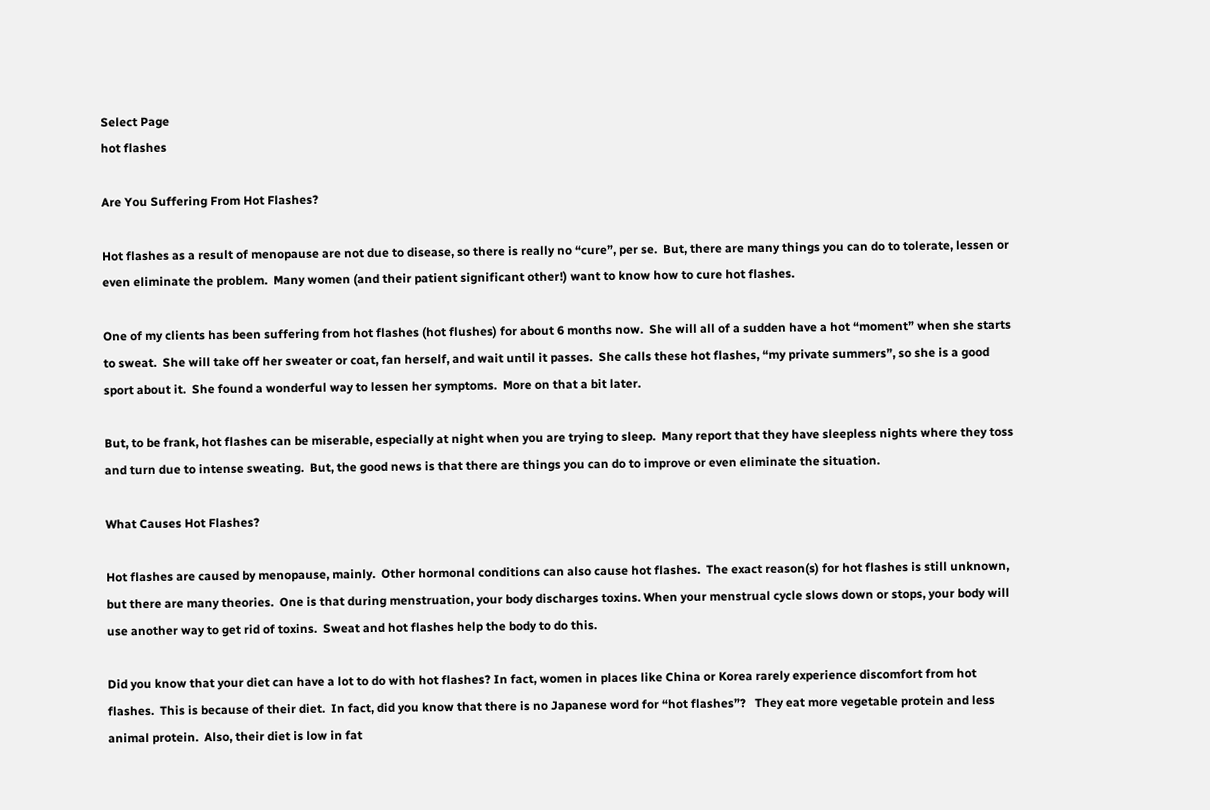Select Page
hot flashes

Are You Suffering From Hot Flashes?

Hot flashes as a result of menopause are not due to disease, so there is really no “cure”, per se.  But, there are many things you can do to tolerate, lessen or even eliminate the problem.  Many women (and their patient significant other!) want to know how to cure hot flashes.

One of my clients has been suffering from hot flashes (hot flushes) for about 6 months now.  She will all of a sudden have a hot “moment” when she starts to sweat.  She will take off her sweater or coat, fan herself, and wait until it passes.  She calls these hot flashes, “my private summers”, so she is a good sport about it.  She found a wonderful way to lessen her symptoms.  More on that a bit later.

But, to be frank, hot flashes can be miserable, especially at night when you are trying to sleep.  Many report that they have sleepless nights where they toss and turn due to intense sweating.  But, the good news is that there are things you can do to improve or even eliminate the situation.

What Causes Hot Flashes?

Hot flashes are caused by menopause, mainly.  Other hormonal conditions can also cause hot flashes.  The exact reason(s) for hot flashes is still unknown, but there are many theories.  One is that during menstruation, your body discharges toxins. When your menstrual cycle slows down or stops, your body will use another way to get rid of toxins.  Sweat and hot flashes help the body to do this.

Did you know that your diet can have a lot to do with hot flashes? In fact, women in places like China or Korea rarely experience discomfort from hot flashes.  This is because of their diet.  In fact, did you know that there is no Japanese word for “hot flashes”?   They eat more vegetable protein and less animal protein.  Also, their diet is low in fat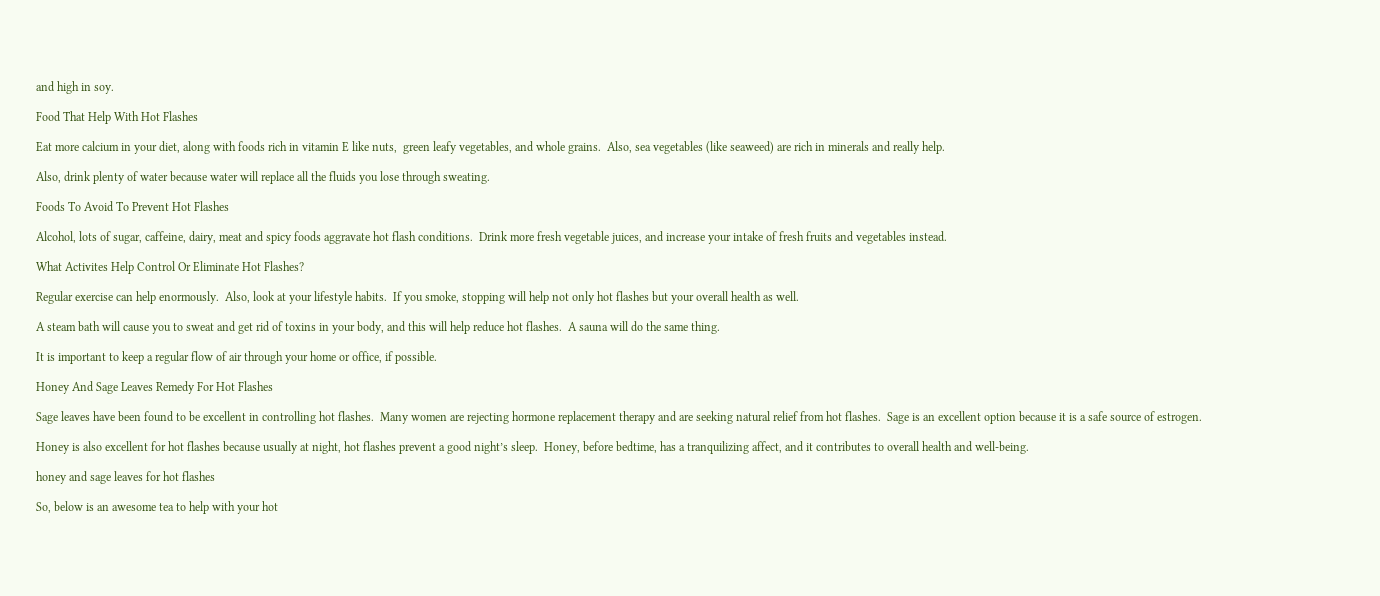and high in soy.

Food That Help With Hot Flashes

Eat more calcium in your diet, along with foods rich in vitamin E like nuts,  green leafy vegetables, and whole grains.  Also, sea vegetables (like seaweed) are rich in minerals and really help.

Also, drink plenty of water because water will replace all the fluids you lose through sweating.

Foods To Avoid To Prevent Hot Flashes

Alcohol, lots of sugar, caffeine, dairy, meat and spicy foods aggravate hot flash conditions.  Drink more fresh vegetable juices, and increase your intake of fresh fruits and vegetables instead.

What Activites Help Control Or Eliminate Hot Flashes?

Regular exercise can help enormously.  Also, look at your lifestyle habits.  If you smoke, stopping will help not only hot flashes but your overall health as well.

A steam bath will cause you to sweat and get rid of toxins in your body, and this will help reduce hot flashes.  A sauna will do the same thing.

It is important to keep a regular flow of air through your home or office, if possible.

Honey And Sage Leaves Remedy For Hot Flashes

Sage leaves have been found to be excellent in controlling hot flashes.  Many women are rejecting hormone replacement therapy and are seeking natural relief from hot flashes.  Sage is an excellent option because it is a safe source of estrogen.

Honey is also excellent for hot flashes because usually at night, hot flashes prevent a good night’s sleep.  Honey, before bedtime, has a tranquilizing affect, and it contributes to overall health and well-being.

honey and sage leaves for hot flashes

So, below is an awesome tea to help with your hot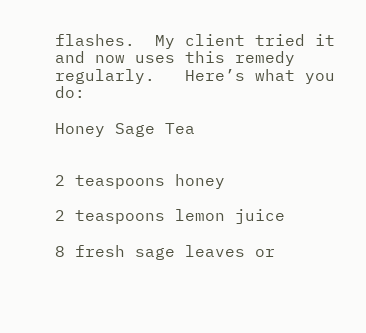flashes.  My client tried it and now uses this remedy regularly.   Here’s what you do:

Honey Sage Tea


2 teaspoons honey

2 teaspoons lemon juice

8 fresh sage leaves or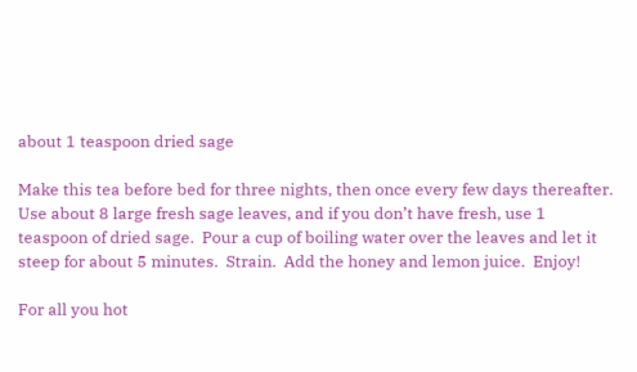about 1 teaspoon dried sage

Make this tea before bed for three nights, then once every few days thereafter.   Use about 8 large fresh sage leaves, and if you don’t have fresh, use 1  teaspoon of dried sage.  Pour a cup of boiling water over the leaves and let it steep for about 5 minutes.  Strain.  Add the honey and lemon juice.  Enjoy!

For all you hot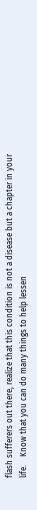flash sufferers out there, realize that this condition is not a disease but a chapter in your life.    Know that you can do many things to help lessen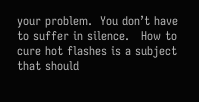your problem.  You don’t have to suffer in silence.   How to cure hot flashes is a subject that should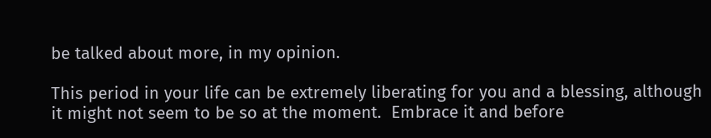be talked about more, in my opinion.

This period in your life can be extremely liberating for you and a blessing, although it might not seem to be so at the moment.  Embrace it and before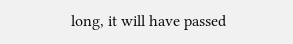long, it will have passed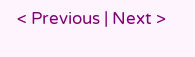< Previous | Next >